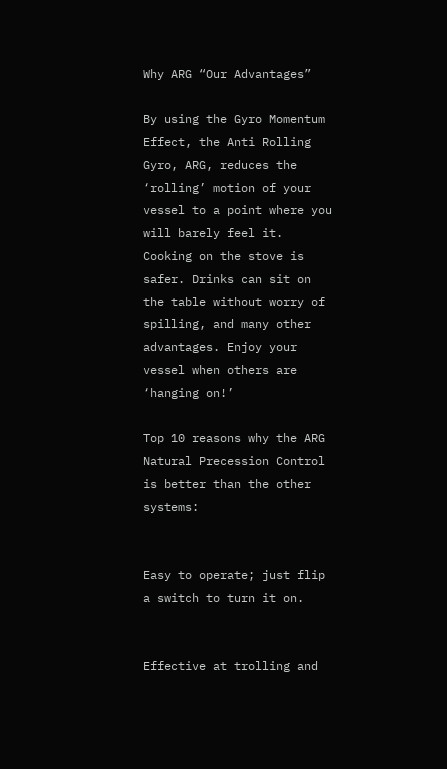Why ARG “Our Advantages”

By using the Gyro Momentum Effect, the Anti Rolling Gyro, ARG, reduces the ‘rolling’ motion of your vessel to a point where you will barely feel it. Cooking on the stove is safer. Drinks can sit on the table without worry of spilling, and many other advantages. Enjoy your vessel when others are ‘hanging on!’

Top 10 reasons why the ARG Natural Precession Control is better than the other systems:


Easy to operate; just flip a switch to turn it on.


Effective at trolling and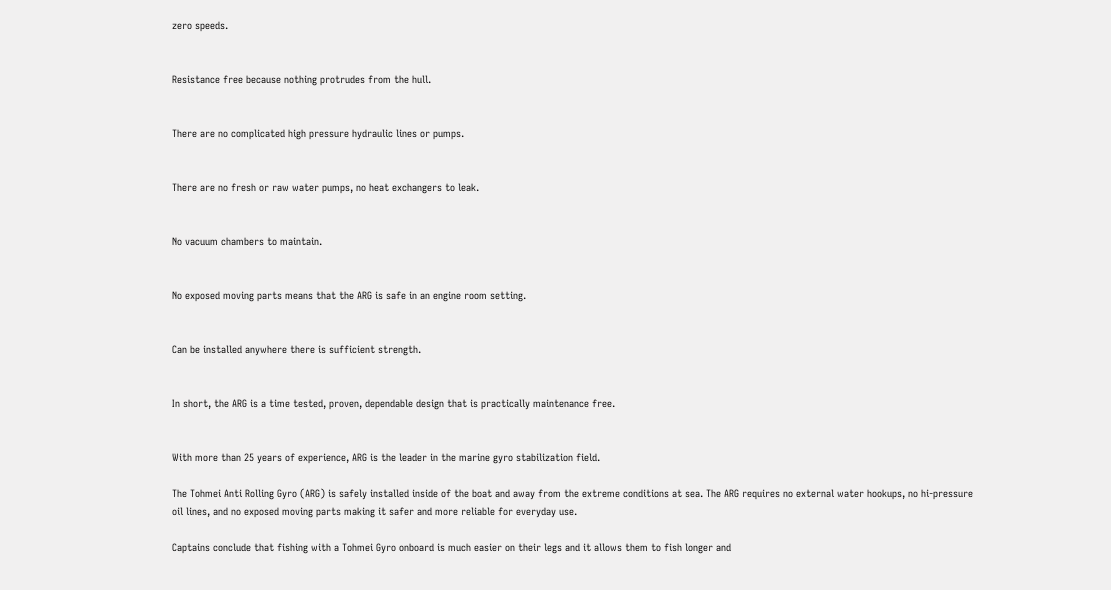zero speeds.


Resistance free because nothing protrudes from the hull.


There are no complicated high pressure hydraulic lines or pumps.


There are no fresh or raw water pumps, no heat exchangers to leak.


No vacuum chambers to maintain.


No exposed moving parts means that the ARG is safe in an engine room setting.


Can be installed anywhere there is sufficient strength.


In short, the ARG is a time tested, proven, dependable design that is practically maintenance free.


With more than 25 years of experience, ARG is the leader in the marine gyro stabilization field.

The Tohmei Anti Rolling Gyro (ARG) is safely installed inside of the boat and away from the extreme conditions at sea. The ARG requires no external water hookups, no hi-pressure oil lines, and no exposed moving parts making it safer and more reliable for everyday use.

Captains conclude that fishing with a Tohmei Gyro onboard is much easier on their legs and it allows them to fish longer and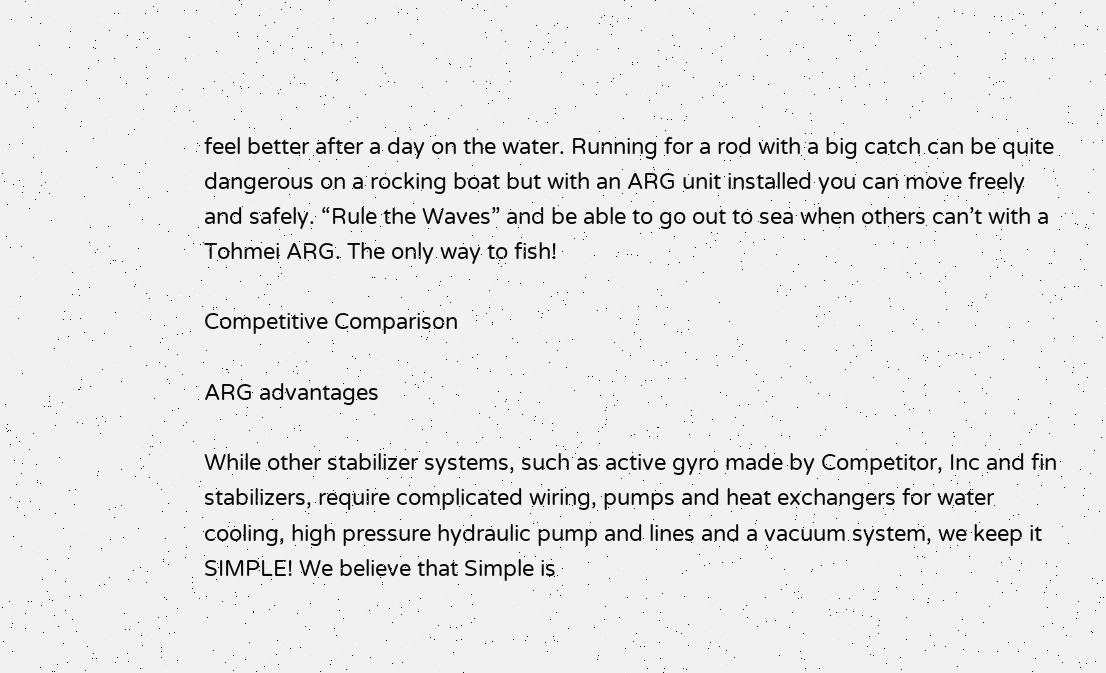feel better after a day on the water. Running for a rod with a big catch can be quite dangerous on a rocking boat but with an ARG unit installed you can move freely and safely. “Rule the Waves” and be able to go out to sea when others can’t with a Tohmei ARG. The only way to fish!

Competitive Comparison

ARG advantages

While other stabilizer systems, such as active gyro made by Competitor, Inc and fin stabilizers, require complicated wiring, pumps and heat exchangers for water cooling, high pressure hydraulic pump and lines and a vacuum system, we keep it SIMPLE! We believe that Simple is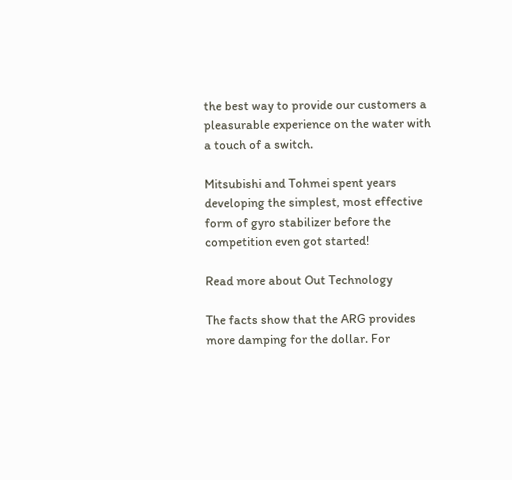the best way to provide our customers a pleasurable experience on the water with a touch of a switch.

Mitsubishi and Tohmei spent years developing the simplest, most effective form of gyro stabilizer before the competition even got started!

Read more about Out Technology

The facts show that the ARG provides more damping for the dollar. For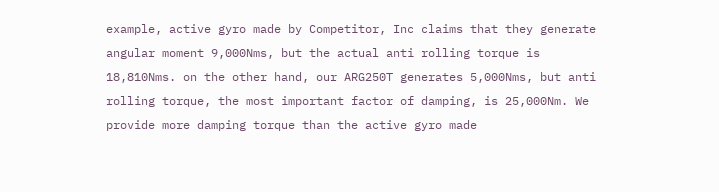example, active gyro made by Competitor, Inc claims that they generate angular moment 9,000Nms, but the actual anti rolling torque is 18,810Nms. on the other hand, our ARG250T generates 5,000Nms, but anti rolling torque, the most important factor of damping, is 25,000Nm. We provide more damping torque than the active gyro made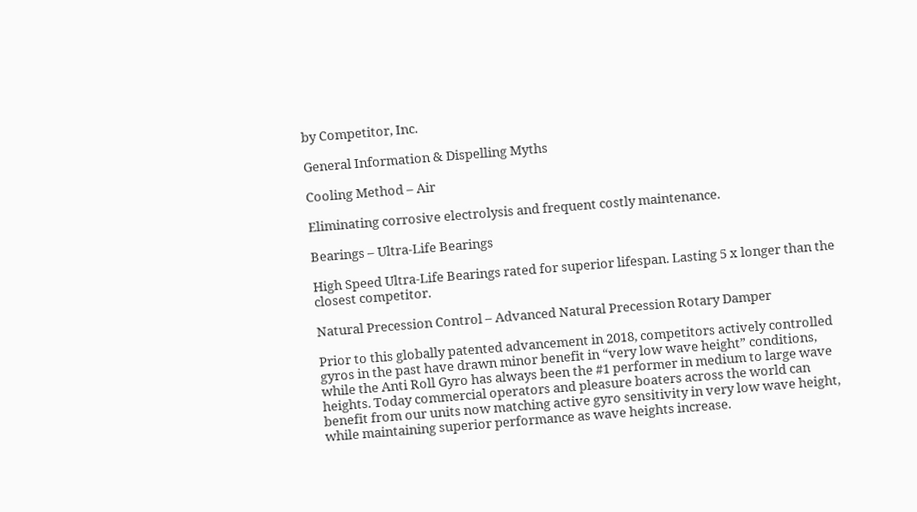by Competitor, Inc.

General Information & Dispelling Myths

Cooling Method – Air

Eliminating corrosive electrolysis and frequent costly maintenance.

Bearings – Ultra-Life Bearings

High Speed Ultra-Life Bearings rated for superior lifespan. Lasting 5 x longer than the closest competitor.

Natural Precession Control – Advanced Natural Precession Rotary Damper

Prior to this globally patented advancement in 2018, competitors actively controlled gyros in the past have drawn minor benefit in “very low wave height” conditions, while the Anti Roll Gyro has always been the #1 performer in medium to large wave heights. Today commercial operators and pleasure boaters across the world can benefit from our units now matching active gyro sensitivity in very low wave height, while maintaining superior performance as wave heights increase.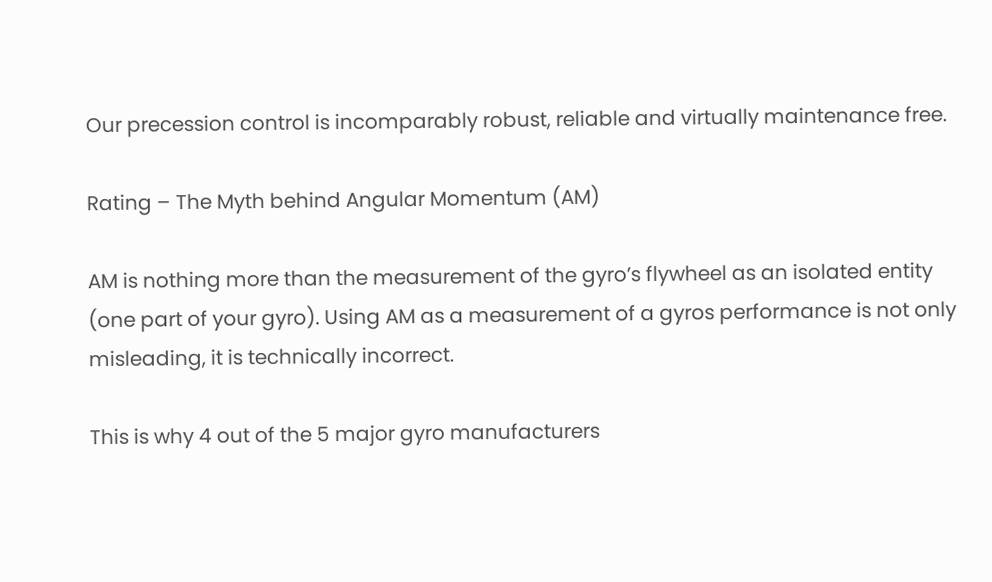Our precession control is incomparably robust, reliable and virtually maintenance free.

Rating – The Myth behind Angular Momentum (AM)

AM is nothing more than the measurement of the gyro’s flywheel as an isolated entity (one part of your gyro). Using AM as a measurement of a gyros performance is not only misleading, it is technically incorrect.

This is why 4 out of the 5 major gyro manufacturers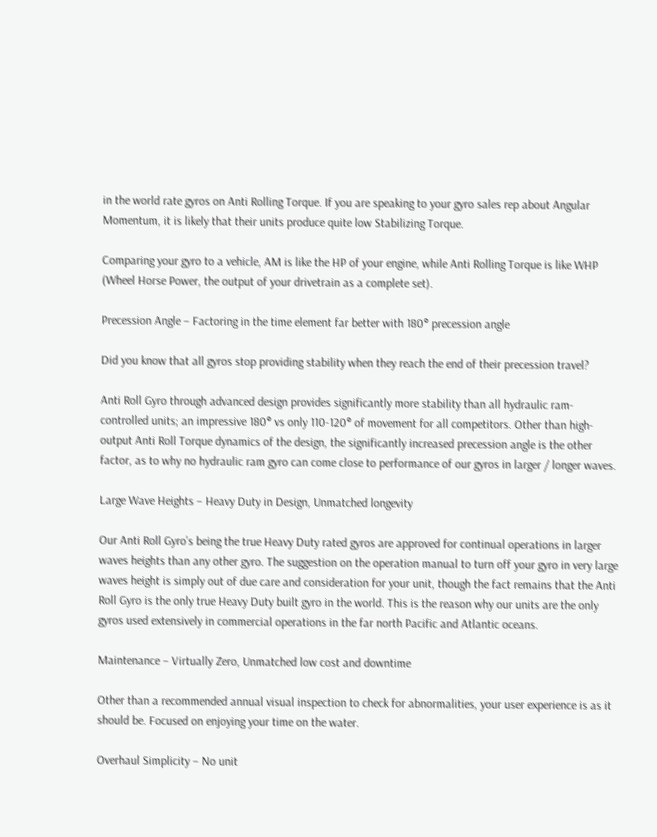in the world rate gyros on Anti Rolling Torque. If you are speaking to your gyro sales rep about Angular Momentum, it is likely that their units produce quite low Stabilizing Torque.

Comparing your gyro to a vehicle, AM is like the HP of your engine, while Anti Rolling Torque is like WHP (Wheel Horse Power, the output of your drivetrain as a complete set).

Precession Angle – Factoring in the time element far better with 180° precession angle

Did you know that all gyros stop providing stability when they reach the end of their precession travel?

Anti Roll Gyro through advanced design provides significantly more stability than all hydraulic ram-controlled units; an impressive 180° vs only 110-120° of movement for all competitors. Other than high-output Anti Roll Torque dynamics of the design, the significantly increased precession angle is the other factor, as to why no hydraulic ram gyro can come close to performance of our gyros in larger / longer waves.

Large Wave Heights – Heavy Duty in Design, Unmatched longevity

Our Anti Roll Gyro’s being the true Heavy Duty rated gyros are approved for continual operations in larger waves heights than any other gyro. The suggestion on the operation manual to turn off your gyro in very large waves height is simply out of due care and consideration for your unit, though the fact remains that the Anti Roll Gyro is the only true Heavy Duty built gyro in the world. This is the reason why our units are the only gyros used extensively in commercial operations in the far north Pacific and Atlantic oceans.

Maintenance – Virtually Zero, Unmatched low cost and downtime

Other than a recommended annual visual inspection to check for abnormalities, your user experience is as it should be. Focused on enjoying your time on the water.

Overhaul Simplicity – No unit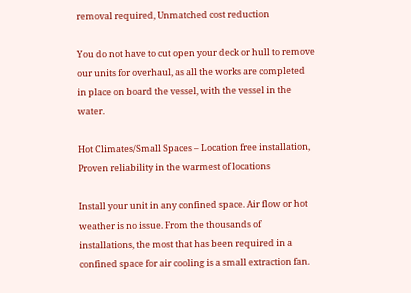removal required, Unmatched cost reduction

You do not have to cut open your deck or hull to remove our units for overhaul, as all the works are completed in place on board the vessel, with the vessel in the water.

Hot Climates/Small Spaces – Location free installation, Proven reliability in the warmest of locations

Install your unit in any confined space. Air flow or hot weather is no issue. From the thousands of installations, the most that has been required in a confined space for air cooling is a small extraction fan.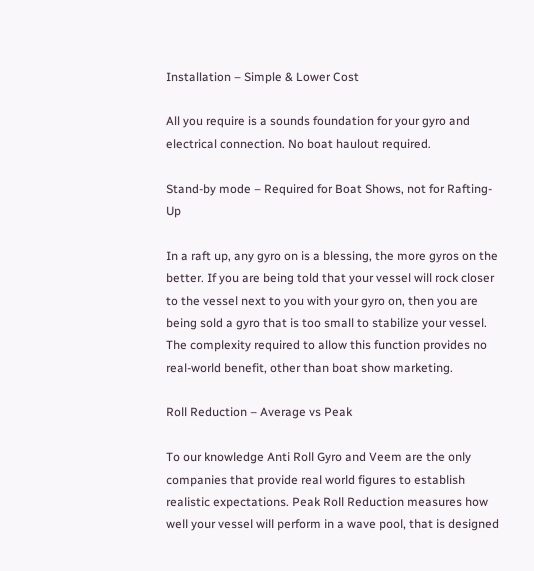Installation – Simple & Lower Cost

All you require is a sounds foundation for your gyro and electrical connection. No boat haulout required.

Stand-by mode – Required for Boat Shows, not for Rafting-Up

In a raft up, any gyro on is a blessing, the more gyros on the better. If you are being told that your vessel will rock closer to the vessel next to you with your gyro on, then you are being sold a gyro that is too small to stabilize your vessel. The complexity required to allow this function provides no real-world benefit, other than boat show marketing.

Roll Reduction – Average vs Peak

To our knowledge Anti Roll Gyro and Veem are the only companies that provide real world figures to establish realistic expectations. Peak Roll Reduction measures how well your vessel will perform in a wave pool, that is designed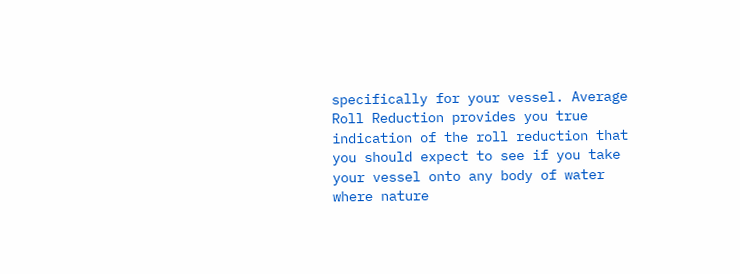specifically for your vessel. Average Roll Reduction provides you true indication of the roll reduction that you should expect to see if you take your vessel onto any body of water where nature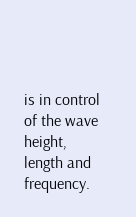is in control of the wave height, length and frequency.